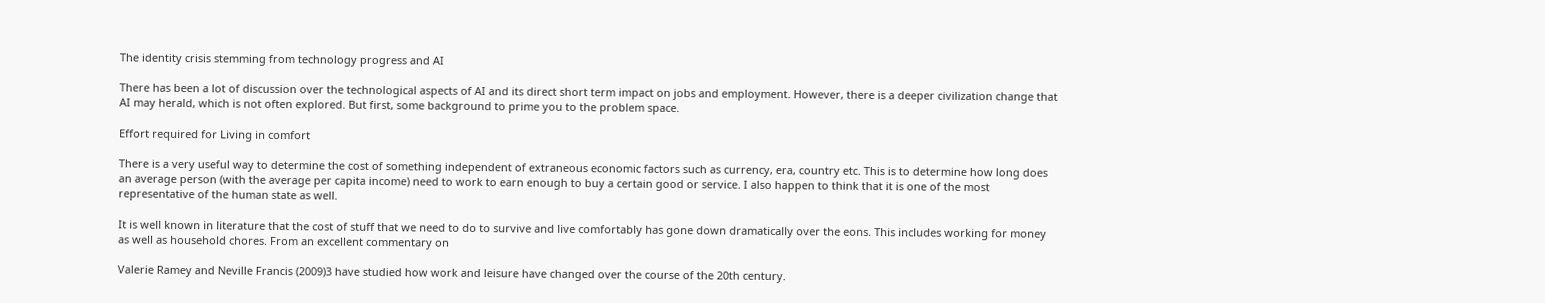The identity crisis stemming from technology progress and AI

There has been a lot of discussion over the technological aspects of AI and its direct short term impact on jobs and employment. However, there is a deeper civilization change that AI may herald, which is not often explored. But first, some background to prime you to the problem space.

Effort required for Living in comfort

There is a very useful way to determine the cost of something independent of extraneous economic factors such as currency, era, country etc. This is to determine how long does an average person (with the average per capita income) need to work to earn enough to buy a certain good or service. I also happen to think that it is one of the most representative of the human state as well.

It is well known in literature that the cost of stuff that we need to do to survive and live comfortably has gone down dramatically over the eons. This includes working for money as well as household chores. From an excellent commentary on

Valerie Ramey and Neville Francis (2009)3 have studied how work and leisure have changed over the course of the 20th century.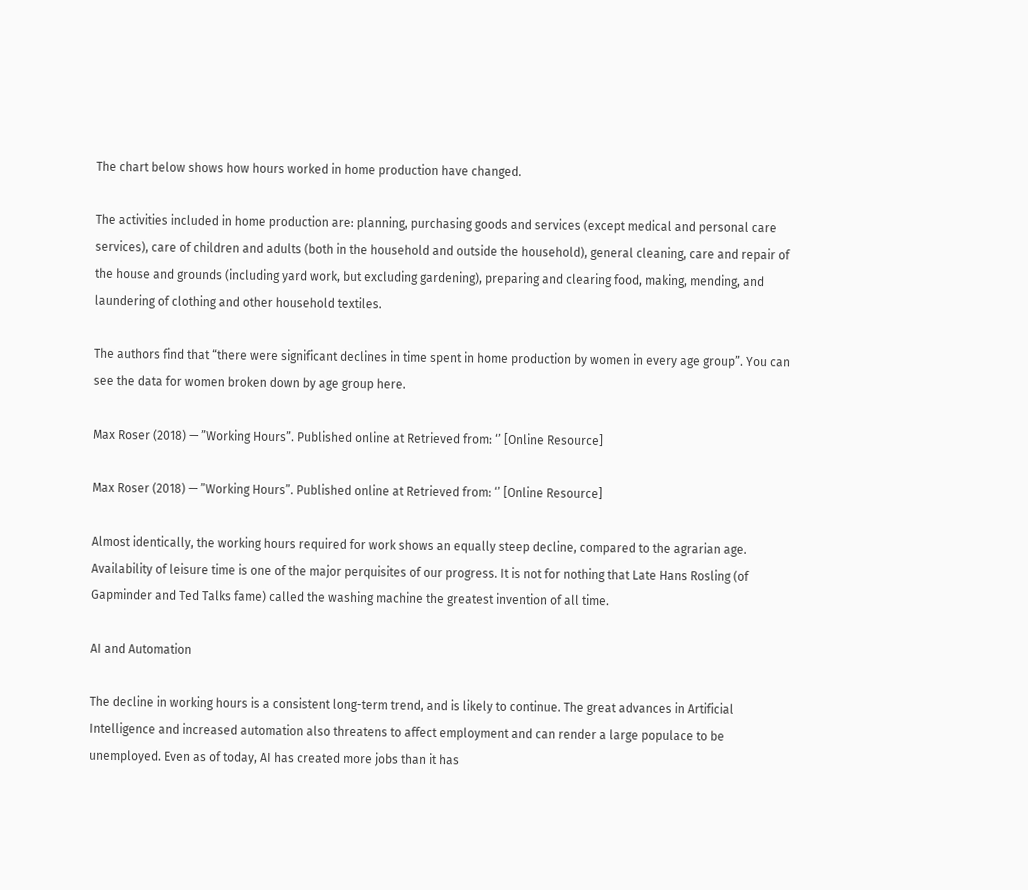The chart below shows how hours worked in home production have changed.

The activities included in home production are: planning, purchasing goods and services (except medical and personal care services), care of children and adults (both in the household and outside the household), general cleaning, care and repair of the house and grounds (including yard work, but excluding gardening), preparing and clearing food, making, mending, and laundering of clothing and other household textiles.

The authors find that “there were significant declines in time spent in home production by women in every age group”. You can see the data for women broken down by age group here.

Max Roser (2018) — ”Working Hours”. Published online at Retrieved from: ‘’ [Online Resource]

Max Roser (2018) — ”Working Hours”. Published online at Retrieved from: ‘’ [Online Resource]

Almost identically, the working hours required for work shows an equally steep decline, compared to the agrarian age. Availability of leisure time is one of the major perquisites of our progress. It is not for nothing that Late Hans Rosling (of Gapminder and Ted Talks fame) called the washing machine the greatest invention of all time.

AI and Automation

The decline in working hours is a consistent long-term trend, and is likely to continue. The great advances in Artificial Intelligence and increased automation also threatens to affect employment and can render a large populace to be unemployed. Even as of today, AI has created more jobs than it has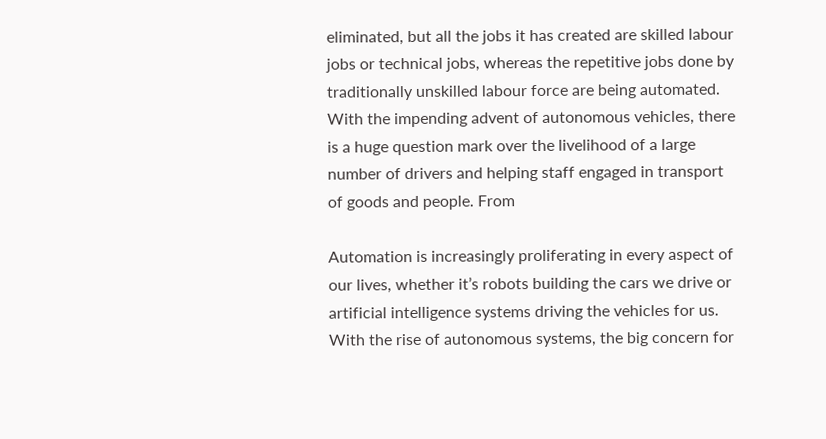eliminated, but all the jobs it has created are skilled labour jobs or technical jobs, whereas the repetitive jobs done by traditionally unskilled labour force are being automated. With the impending advent of autonomous vehicles, there is a huge question mark over the livelihood of a large number of drivers and helping staff engaged in transport of goods and people. From

Automation is increasingly proliferating in every aspect of our lives, whether it’s robots building the cars we drive or artificial intelligence systems driving the vehicles for us. With the rise of autonomous systems, the big concern for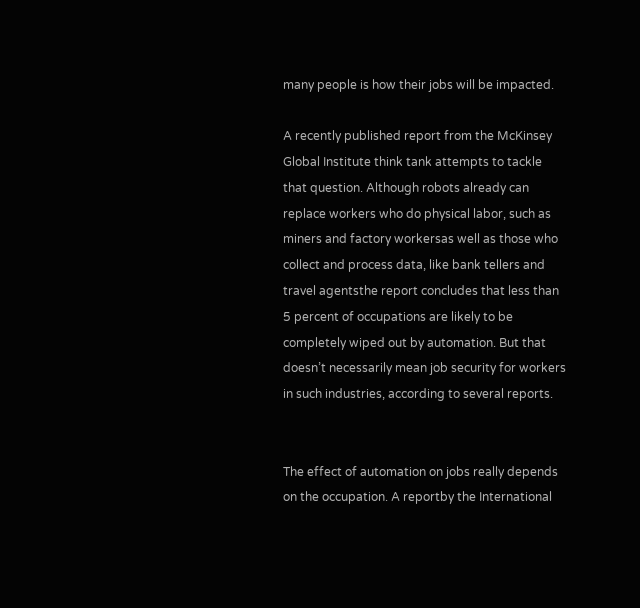many people is how their jobs will be impacted.

A recently published report from the McKinsey Global Institute think tank attempts to tackle that question. Although robots already can replace workers who do physical labor, such as miners and factory workersas well as those who collect and process data, like bank tellers and travel agentsthe report concludes that less than 5 percent of occupations are likely to be completely wiped out by automation. But that doesn’t necessarily mean job security for workers in such industries, according to several reports.


The effect of automation on jobs really depends on the occupation. A reportby the International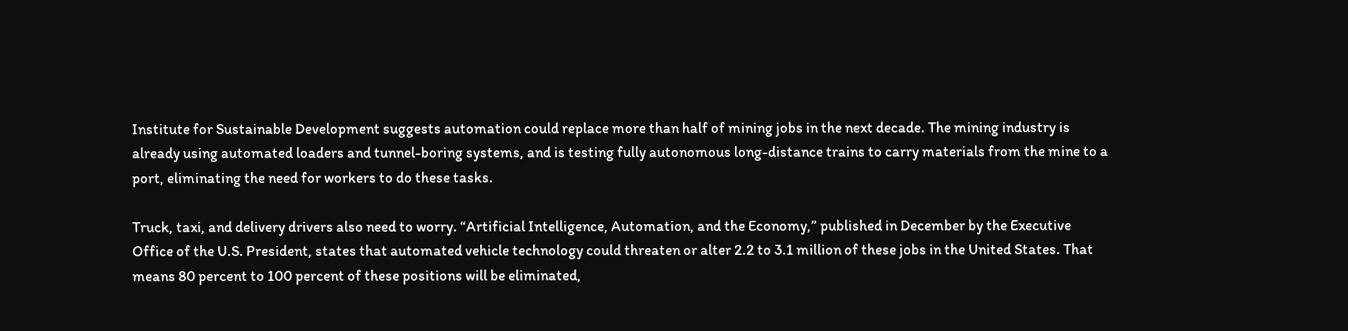Institute for Sustainable Development suggests automation could replace more than half of mining jobs in the next decade. The mining industry is already using automated loaders and tunnel-boring systems, and is testing fully autonomous long-distance trains to carry materials from the mine to a port, eliminating the need for workers to do these tasks.

Truck, taxi, and delivery drivers also need to worry. “Artificial Intelligence, Automation, and the Economy,” published in December by the Executive Office of the U.S. President, states that automated vehicle technology could threaten or alter 2.2 to 3.1 million of these jobs in the United States. That means 80 percent to 100 percent of these positions will be eliminated,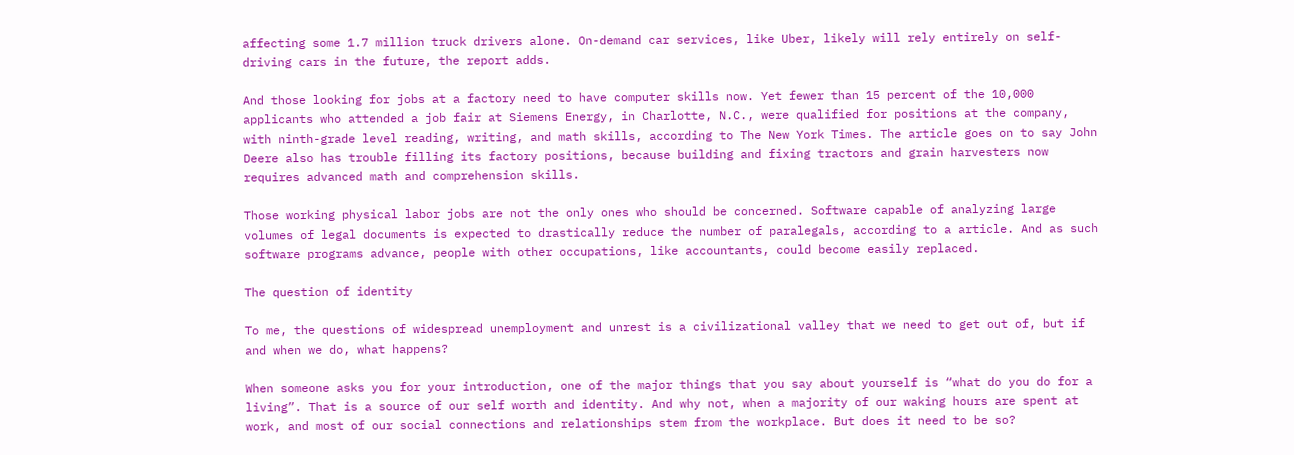affecting some 1.7 million truck drivers alone. On-demand car services, like Uber, likely will rely entirely on self-driving cars in the future, the report adds.

And those looking for jobs at a factory need to have computer skills now. Yet fewer than 15 percent of the 10,000 applicants who attended a job fair at Siemens Energy, in Charlotte, N.C., were qualified for positions at the company, with ninth-grade level reading, writing, and math skills, according to The New York Times. The article goes on to say John Deere also has trouble filling its factory positions, because building and fixing tractors and grain harvesters now requires advanced math and comprehension skills.

Those working physical labor jobs are not the only ones who should be concerned. Software capable of analyzing large volumes of legal documents is expected to drastically reduce the number of paralegals, according to a article. And as such software programs advance, people with other occupations, like accountants, could become easily replaced.

The question of identity

To me, the questions of widespread unemployment and unrest is a civilizational valley that we need to get out of, but if and when we do, what happens?

When someone asks you for your introduction, one of the major things that you say about yourself is “what do you do for a living”. That is a source of our self worth and identity. And why not, when a majority of our waking hours are spent at work, and most of our social connections and relationships stem from the workplace. But does it need to be so?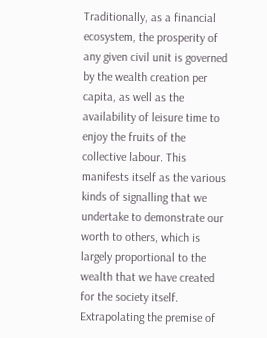Traditionally, as a financial ecosystem, the prosperity of any given civil unit is governed by the wealth creation per capita, as well as the availability of leisure time to enjoy the fruits of the collective labour. This manifests itself as the various kinds of signalling that we undertake to demonstrate our worth to others, which is largely proportional to the wealth that we have created for the society itself. Extrapolating the premise of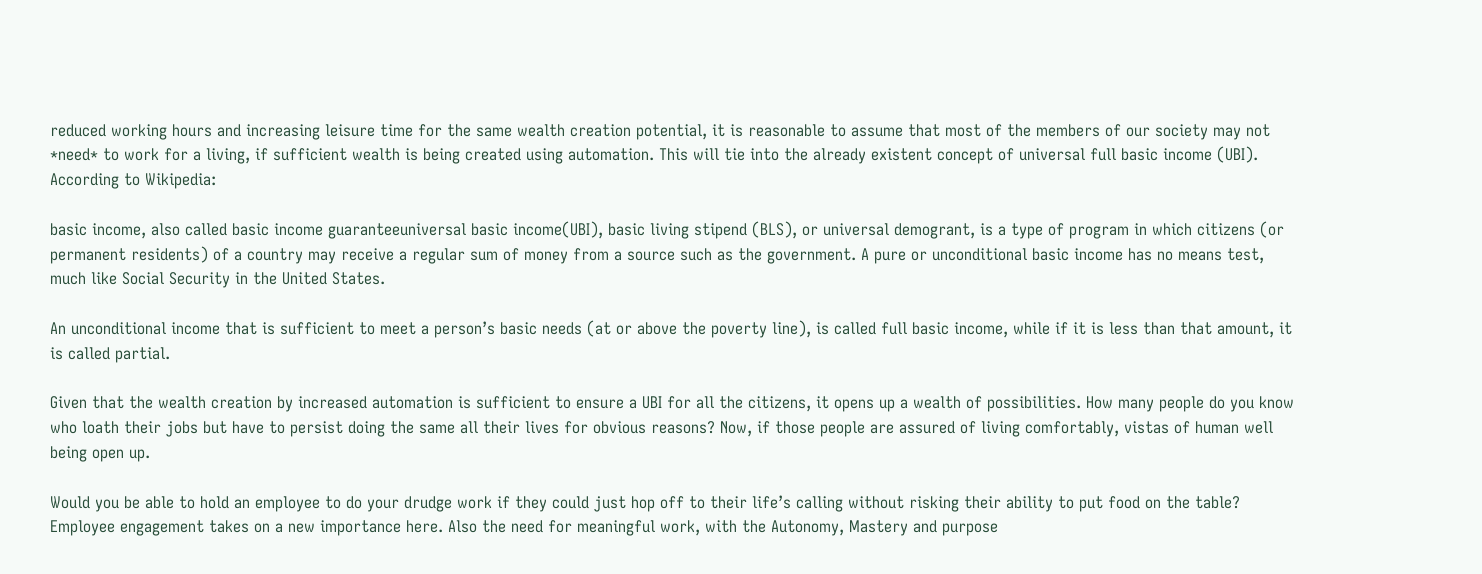reduced working hours and increasing leisure time for the same wealth creation potential, it is reasonable to assume that most of the members of our society may not *need* to work for a living, if sufficient wealth is being created using automation. This will tie into the already existent concept of universal full basic income (UBI). According to Wikipedia:

basic income, also called basic income guaranteeuniversal basic income(UBI), basic living stipend (BLS), or universal demogrant, is a type of program in which citizens (or permanent residents) of a country may receive a regular sum of money from a source such as the government. A pure or unconditional basic income has no means test, much like Social Security in the United States.

An unconditional income that is sufficient to meet a person’s basic needs (at or above the poverty line), is called full basic income, while if it is less than that amount, it is called partial.

Given that the wealth creation by increased automation is sufficient to ensure a UBI for all the citizens, it opens up a wealth of possibilities. How many people do you know who loath their jobs but have to persist doing the same all their lives for obvious reasons? Now, if those people are assured of living comfortably, vistas of human well being open up.

Would you be able to hold an employee to do your drudge work if they could just hop off to their life’s calling without risking their ability to put food on the table? Employee engagement takes on a new importance here. Also the need for meaningful work, with the Autonomy, Mastery and purpose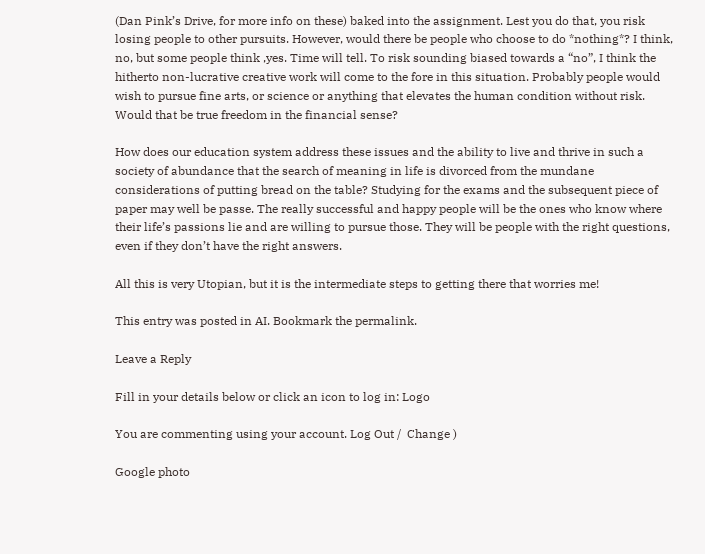(Dan Pink’s Drive, for more info on these) baked into the assignment. Lest you do that, you risk losing people to other pursuits. However, would there be people who choose to do *nothing*? I think, no, but some people think ,yes. Time will tell. To risk sounding biased towards a “no”, I think the hitherto non-lucrative creative work will come to the fore in this situation. Probably people would wish to pursue fine arts, or science or anything that elevates the human condition without risk. Would that be true freedom in the financial sense?

How does our education system address these issues and the ability to live and thrive in such a society of abundance that the search of meaning in life is divorced from the mundane considerations of putting bread on the table? Studying for the exams and the subsequent piece of paper may well be passe. The really successful and happy people will be the ones who know where their life’s passions lie and are willing to pursue those. They will be people with the right questions, even if they don’t have the right answers.

All this is very Utopian, but it is the intermediate steps to getting there that worries me!

This entry was posted in AI. Bookmark the permalink.

Leave a Reply

Fill in your details below or click an icon to log in: Logo

You are commenting using your account. Log Out /  Change )

Google photo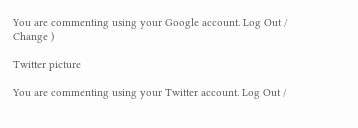You are commenting using your Google account. Log Out /  Change )

Twitter picture

You are commenting using your Twitter account. Log Out /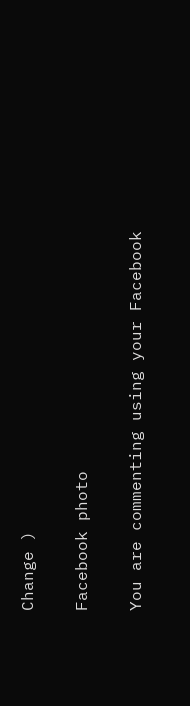Change )

Facebook photo

You are commenting using your Facebook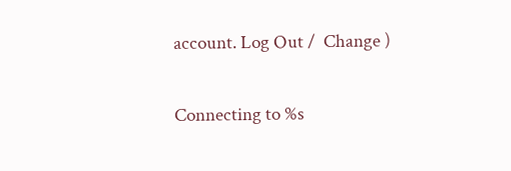account. Log Out /  Change )

Connecting to %s